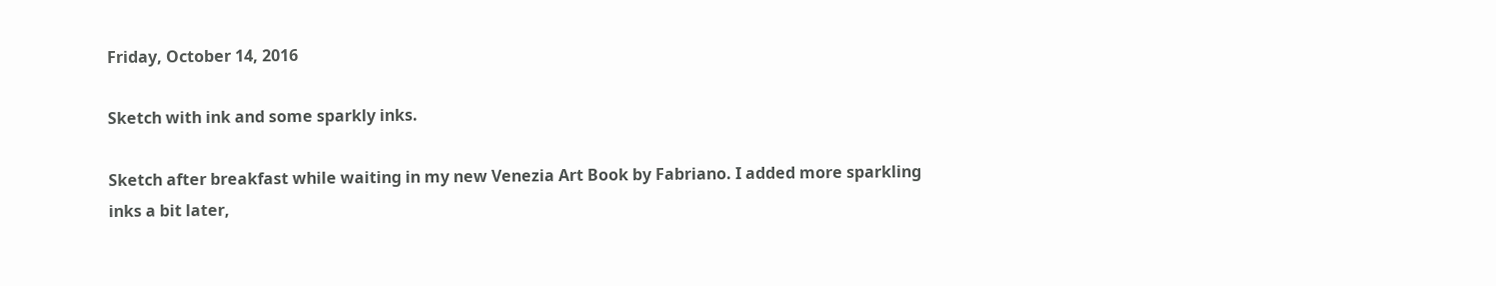Friday, October 14, 2016

Sketch with ink and some sparkly inks.

Sketch after breakfast while waiting in my new Venezia Art Book by Fabriano. I added more sparkling inks a bit later,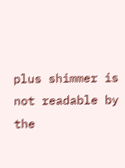plus shimmer is not readable by the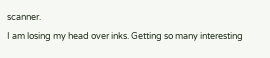scanner.
I am losing my head over inks. Getting so many interesting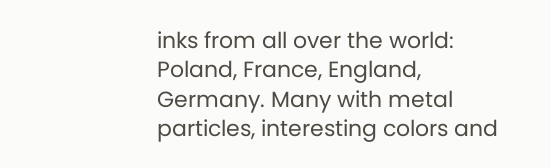inks from all over the world: Poland, France, England, Germany. Many with metal particles, interesting colors and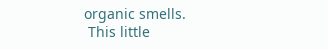organic smells.
 This little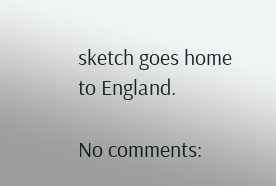sketch goes home to England.

No comments: